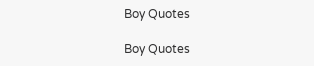Boy Quotes

Boy Quotes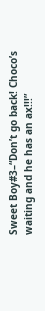Sweet Boy#3–“Don’t go back! Choco’s waiting and he has an ax!!!”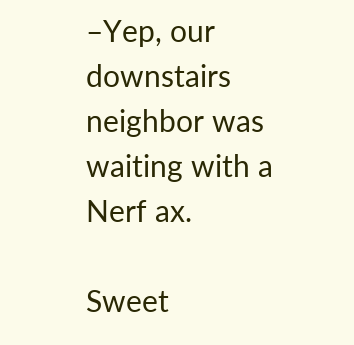–Yep, our downstairs neighbor was waiting with a Nerf ax.

Sweet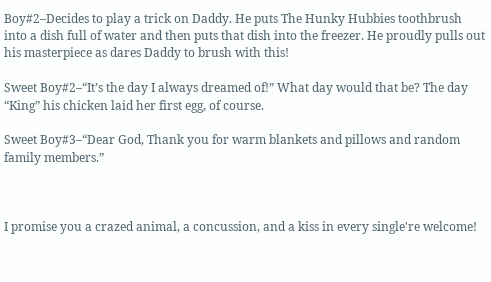Boy#2–Decides to play a trick on Daddy. He puts The Hunky Hubbies toothbrush into a dish full of water and then puts that dish into the freezer. He proudly pulls out his masterpiece as dares Daddy to brush with this!

Sweet Boy#2–“It’s the day I always dreamed of!” What day would that be? The day “King” his chicken laid her first egg, of course.

Sweet Boy#3–“Dear God, Thank you for warm blankets and pillows and random family members.”



I promise you a crazed animal, a concussion, and a kiss in every single're welcome!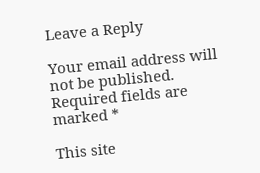Leave a Reply

Your email address will not be published. Required fields are marked *

This site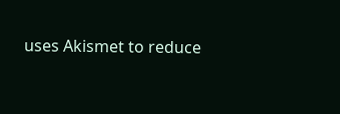uses Akismet to reduce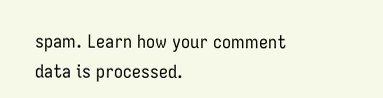spam. Learn how your comment data is processed.